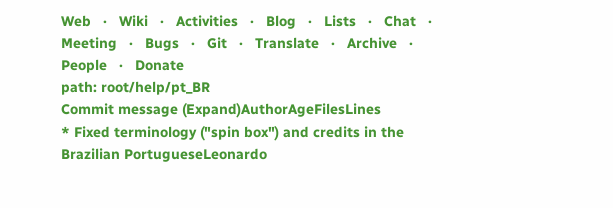Web   ·   Wiki   ·   Activities   ·   Blog   ·   Lists   ·   Chat   ·   Meeting   ·   Bugs   ·   Git   ·   Translate   ·   Archive   ·   People   ·   Donate
path: root/help/pt_BR
Commit message (Expand)AuthorAgeFilesLines
* Fixed terminology ("spin box") and credits in the Brazilian PortugueseLeonardo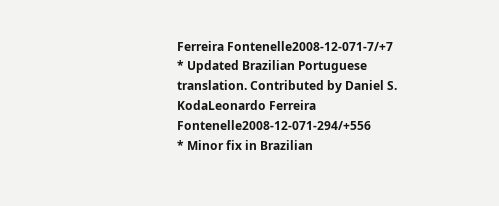Ferreira Fontenelle2008-12-071-7/+7
* Updated Brazilian Portuguese translation. Contributed by Daniel S. KodaLeonardo Ferreira Fontenelle2008-12-071-294/+556
* Minor fix in Brazilian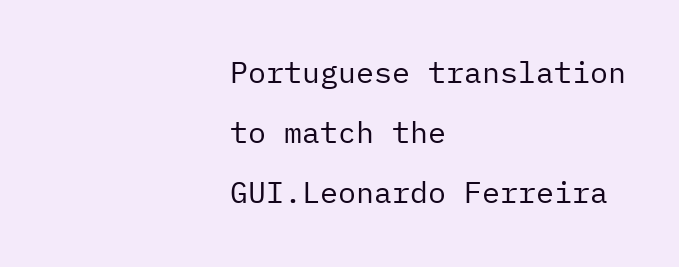Portuguese translation to match the GUI.Leonardo Ferreira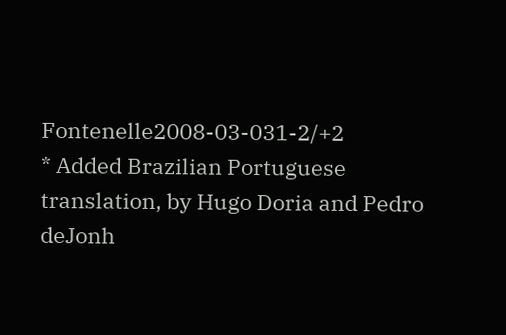Fontenelle2008-03-031-2/+2
* Added Brazilian Portuguese translation, by Hugo Doria and Pedro deJonh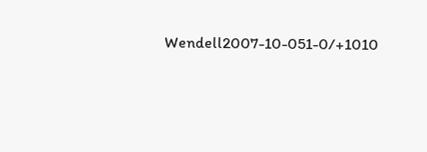Wendell2007-10-051-0/+1010